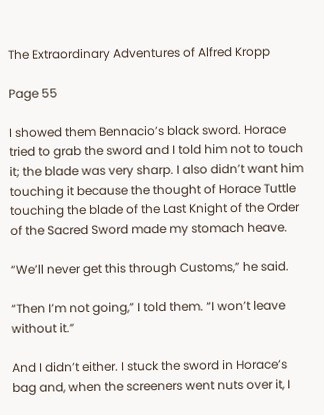The Extraordinary Adventures of Alfred Kropp

Page 55

I showed them Bennacio’s black sword. Horace tried to grab the sword and I told him not to touch it; the blade was very sharp. I also didn’t want him touching it because the thought of Horace Tuttle touching the blade of the Last Knight of the Order of the Sacred Sword made my stomach heave.

“We’ll never get this through Customs,” he said.

“Then I’m not going,” I told them. “I won’t leave without it.”

And I didn’t either. I stuck the sword in Horace’s bag and, when the screeners went nuts over it, I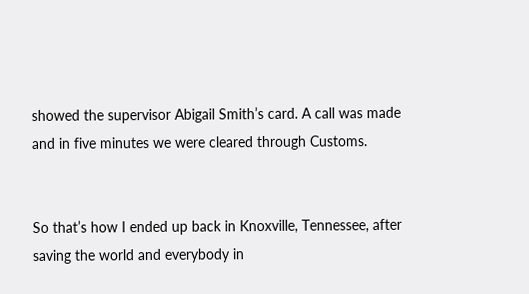showed the supervisor Abigail Smith’s card. A call was made and in five minutes we were cleared through Customs.


So that’s how I ended up back in Knoxville, Tennessee, after saving the world and everybody in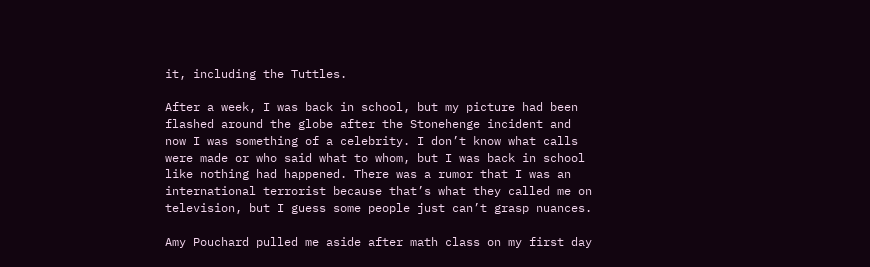it, including the Tuttles.

After a week, I was back in school, but my picture had been flashed around the globe after the Stonehenge incident and now I was something of a celebrity. I don’t know what calls were made or who said what to whom, but I was back in school like nothing had happened. There was a rumor that I was an international terrorist because that’s what they called me on television, but I guess some people just can’t grasp nuances.

Amy Pouchard pulled me aside after math class on my first day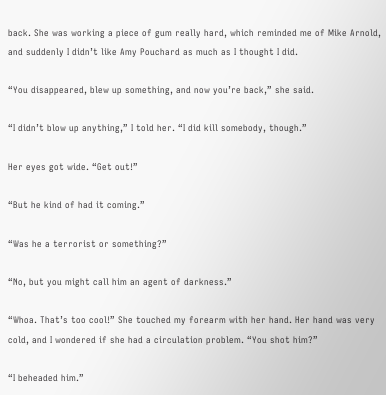back. She was working a piece of gum really hard, which reminded me of Mike Arnold, and suddenly I didn’t like Amy Pouchard as much as I thought I did.

“You disappeared, blew up something, and now you’re back,” she said.

“I didn’t blow up anything,” I told her. “I did kill somebody, though.”

Her eyes got wide. “Get out!”

“But he kind of had it coming.”

“Was he a terrorist or something?”

“No, but you might call him an agent of darkness.”

“Whoa. That’s too cool!” She touched my forearm with her hand. Her hand was very cold, and I wondered if she had a circulation problem. “You shot him?”

“I beheaded him.”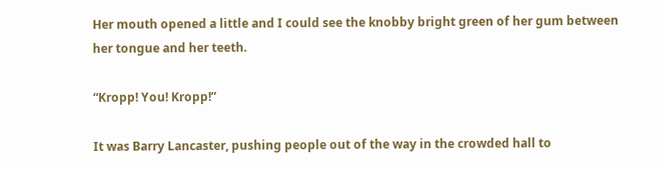Her mouth opened a little and I could see the knobby bright green of her gum between her tongue and her teeth.

“Kropp! You! Kropp!”

It was Barry Lancaster, pushing people out of the way in the crowded hall to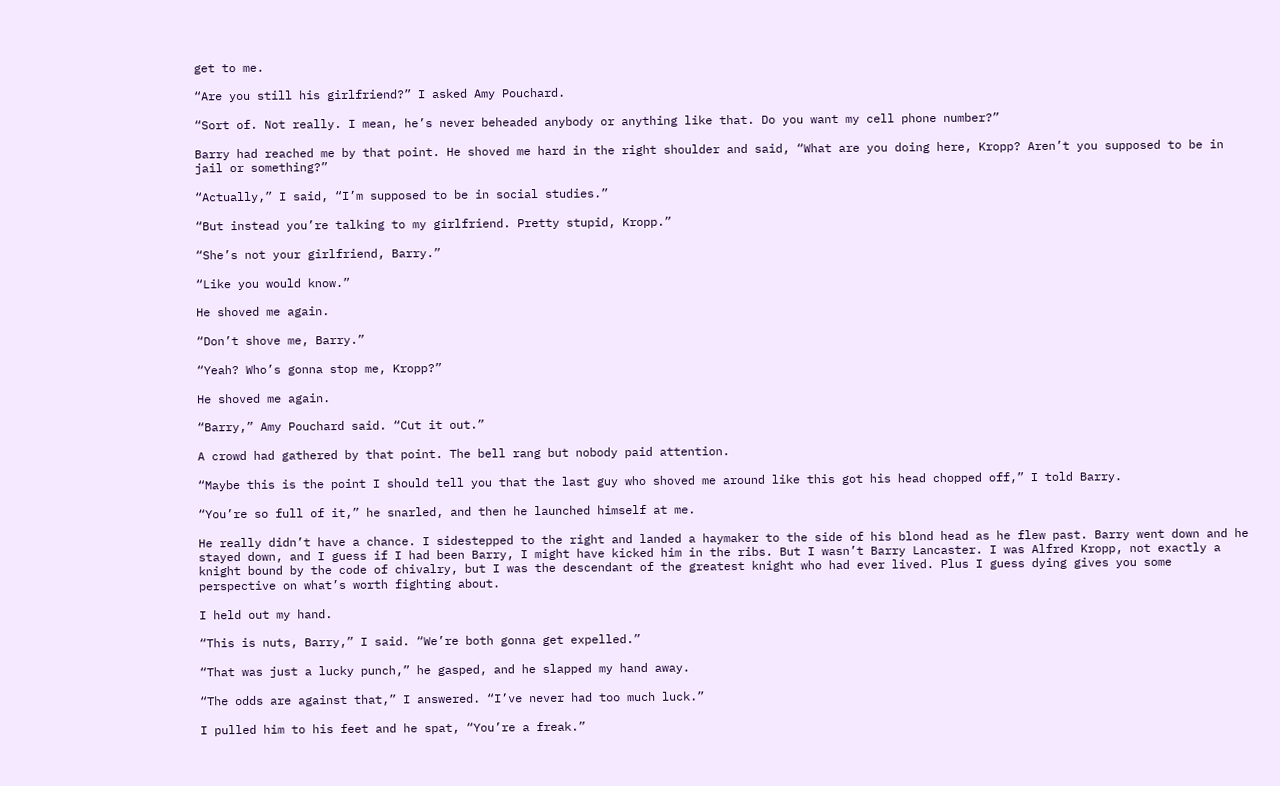get to me.

“Are you still his girlfriend?” I asked Amy Pouchard.

“Sort of. Not really. I mean, he’s never beheaded anybody or anything like that. Do you want my cell phone number?”

Barry had reached me by that point. He shoved me hard in the right shoulder and said, “What are you doing here, Kropp? Aren’t you supposed to be in jail or something?”

“Actually,” I said, “I’m supposed to be in social studies.”

“But instead you’re talking to my girlfriend. Pretty stupid, Kropp.”

“She’s not your girlfriend, Barry.”

“Like you would know.”

He shoved me again.

“Don’t shove me, Barry.”

“Yeah? Who’s gonna stop me, Kropp?”

He shoved me again.

“Barry,” Amy Pouchard said. “Cut it out.”

A crowd had gathered by that point. The bell rang but nobody paid attention.

“Maybe this is the point I should tell you that the last guy who shoved me around like this got his head chopped off,” I told Barry.

“You’re so full of it,” he snarled, and then he launched himself at me.

He really didn’t have a chance. I sidestepped to the right and landed a haymaker to the side of his blond head as he flew past. Barry went down and he stayed down, and I guess if I had been Barry, I might have kicked him in the ribs. But I wasn’t Barry Lancaster. I was Alfred Kropp, not exactly a knight bound by the code of chivalry, but I was the descendant of the greatest knight who had ever lived. Plus I guess dying gives you some perspective on what’s worth fighting about.

I held out my hand.

“This is nuts, Barry,” I said. “We’re both gonna get expelled.”

“That was just a lucky punch,” he gasped, and he slapped my hand away.

“The odds are against that,” I answered. “I’ve never had too much luck.”

I pulled him to his feet and he spat, “You’re a freak.”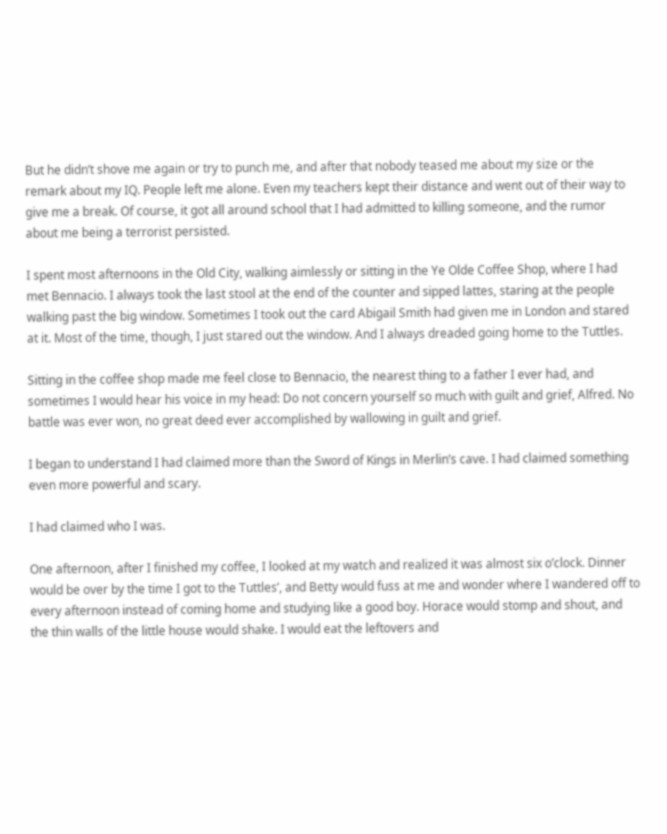But he didn’t shove me again or try to punch me, and after that nobody teased me about my size or the remark about my IQ. People left me alone. Even my teachers kept their distance and went out of their way to give me a break. Of course, it got all around school that I had admitted to killing someone, and the rumor about me being a terrorist persisted.

I spent most afternoons in the Old City, walking aimlessly or sitting in the Ye Olde Coffee Shop, where I had met Bennacio. I always took the last stool at the end of the counter and sipped lattes, staring at the people walking past the big window. Sometimes I took out the card Abigail Smith had given me in London and stared at it. Most of the time, though, I just stared out the window. And I always dreaded going home to the Tuttles.

Sitting in the coffee shop made me feel close to Bennacio, the nearest thing to a father I ever had, and sometimes I would hear his voice in my head: Do not concern yourself so much with guilt and grief, Alfred. No battle was ever won, no great deed ever accomplished by wallowing in guilt and grief.

I began to understand I had claimed more than the Sword of Kings in Merlin’s cave. I had claimed something even more powerful and scary.

I had claimed who I was.

One afternoon, after I finished my coffee, I looked at my watch and realized it was almost six o’clock. Dinner would be over by the time I got to the Tuttles’, and Betty would fuss at me and wonder where I wandered off to every afternoon instead of coming home and studying like a good boy. Horace would stomp and shout, and the thin walls of the little house would shake. I would eat the leftovers and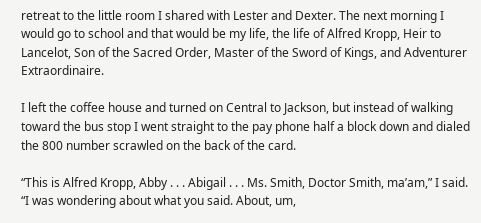retreat to the little room I shared with Lester and Dexter. The next morning I would go to school and that would be my life, the life of Alfred Kropp, Heir to Lancelot, Son of the Sacred Order, Master of the Sword of Kings, and Adventurer Extraordinaire.

I left the coffee house and turned on Central to Jackson, but instead of walking toward the bus stop I went straight to the pay phone half a block down and dialed the 800 number scrawled on the back of the card.

“This is Alfred Kropp, Abby . . . Abigail . . . Ms. Smith, Doctor Smith, ma’am,” I said. “I was wondering about what you said. About, um,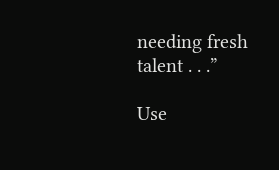needing fresh talent . . .”

Use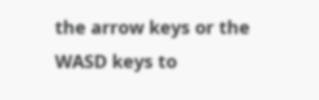the arrow keys or the WASD keys to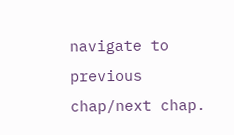navigate to previous chap/next chap.